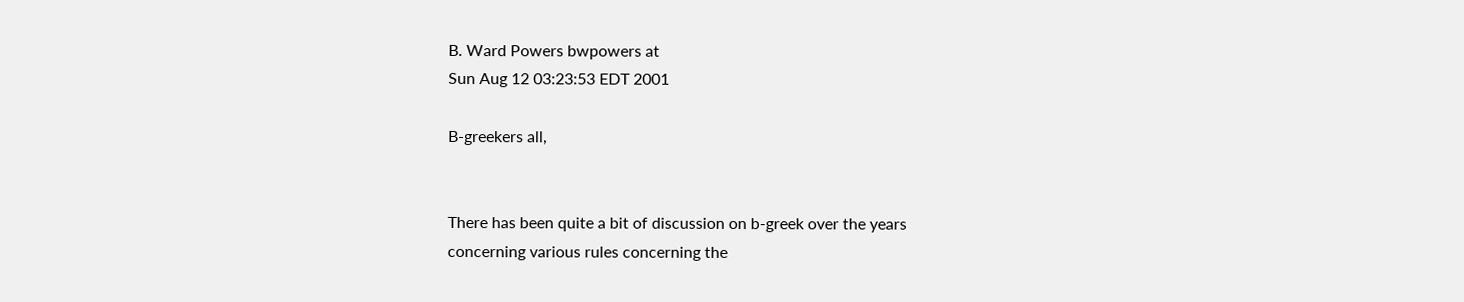B. Ward Powers bwpowers at
Sun Aug 12 03:23:53 EDT 2001

B-greekers all,


There has been quite a bit of discussion on b-greek over the years
concerning various rules concerning the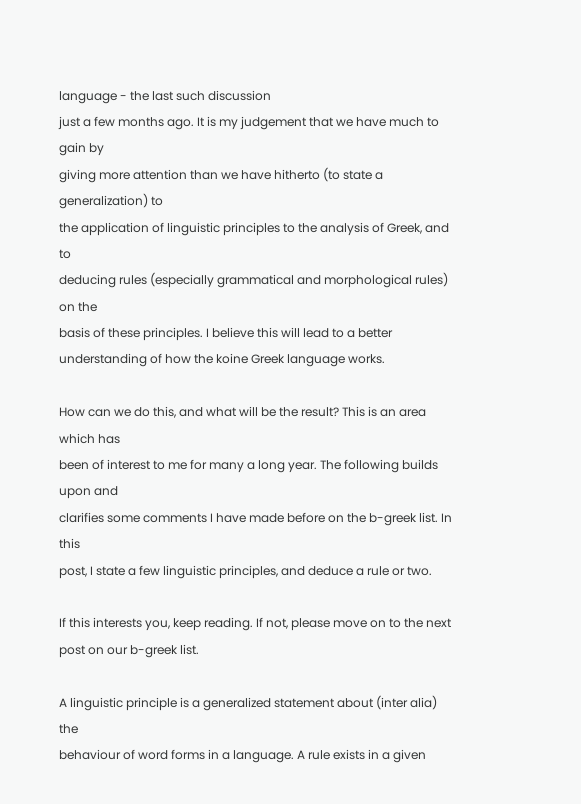language - the last such discussion
just a few months ago. It is my judgement that we have much to gain by
giving more attention than we have hitherto (to state a generalization) to
the application of linguistic principles to the analysis of Greek, and to
deducing rules (especially grammatical and morphological rules) on the
basis of these principles. I believe this will lead to a better
understanding of how the koine Greek language works.

How can we do this, and what will be the result? This is an area which has
been of interest to me for many a long year. The following builds upon and
clarifies some comments I have made before on the b-greek list. In this
post, I state a few linguistic principles, and deduce a rule or two.

If this interests you, keep reading. If not, please move on to the next
post on our b-greek list.

A linguistic principle is a generalized statement about (inter alia) the
behaviour of word forms in a language. A rule exists in a given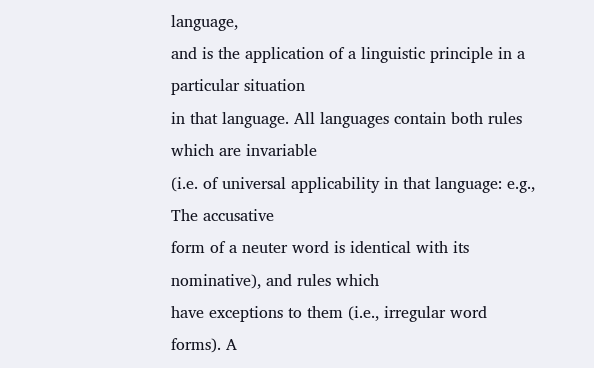language,
and is the application of a linguistic principle in a particular situation
in that language. All languages contain both rules which are invariable
(i.e. of universal applicability in that language: e.g., The accusative
form of a neuter word is identical with its nominative), and rules which
have exceptions to them (i.e., irregular word forms). A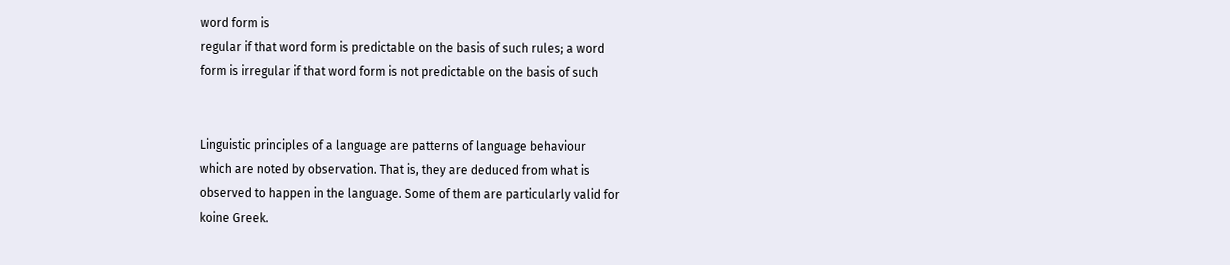word form is
regular if that word form is predictable on the basis of such rules; a word
form is irregular if that word form is not predictable on the basis of such


Linguistic principles of a language are patterns of language behaviour
which are noted by observation. That is, they are deduced from what is
observed to happen in the language. Some of them are particularly valid for
koine Greek.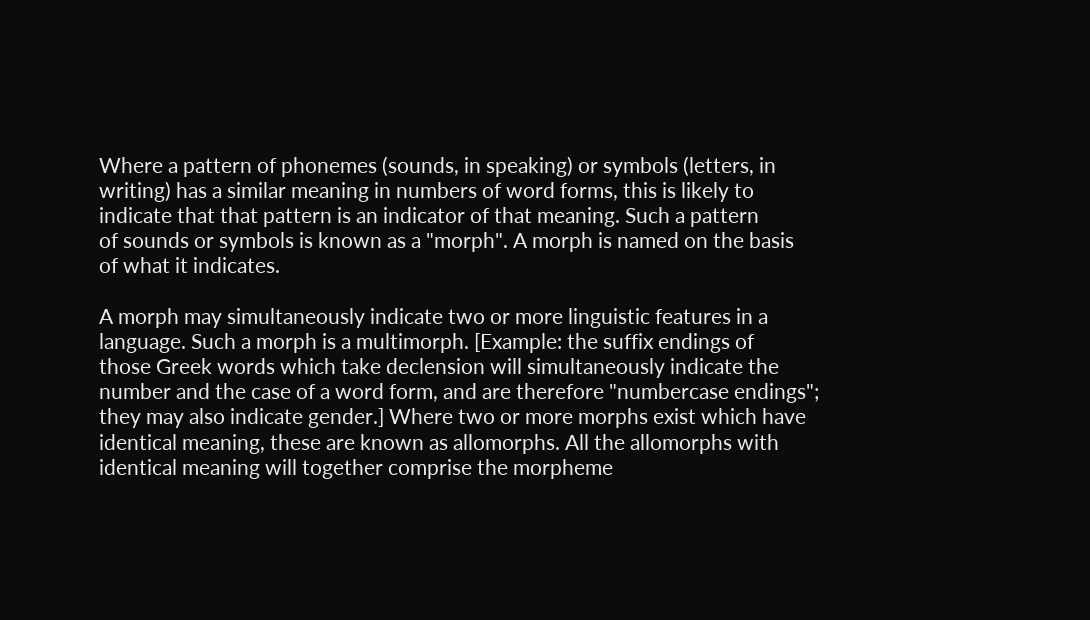Where a pattern of phonemes (sounds, in speaking) or symbols (letters, in
writing) has a similar meaning in numbers of word forms, this is likely to
indicate that that pattern is an indicator of that meaning. Such a pattern
of sounds or symbols is known as a "morph". A morph is named on the basis
of what it indicates.

A morph may simultaneously indicate two or more linguistic features in a
language. Such a morph is a multimorph. [Example: the suffix endings of
those Greek words which take declension will simultaneously indicate the
number and the case of a word form, and are therefore "numbercase endings";
they may also indicate gender.] Where two or more morphs exist which have
identical meaning, these are known as allomorphs. All the allomorphs with
identical meaning will together comprise the morpheme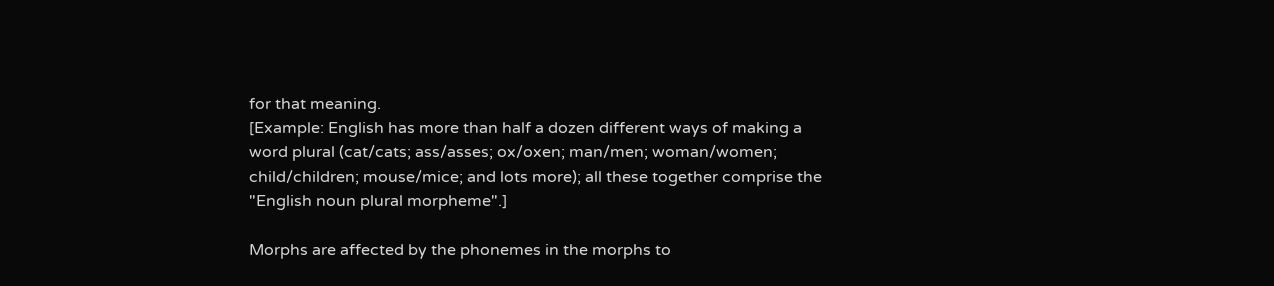for that meaning.
[Example: English has more than half a dozen different ways of making a
word plural (cat/cats; ass/asses; ox/oxen; man/men; woman/women;
child/children; mouse/mice; and lots more); all these together comprise the
"English noun plural morpheme".]

Morphs are affected by the phonemes in the morphs to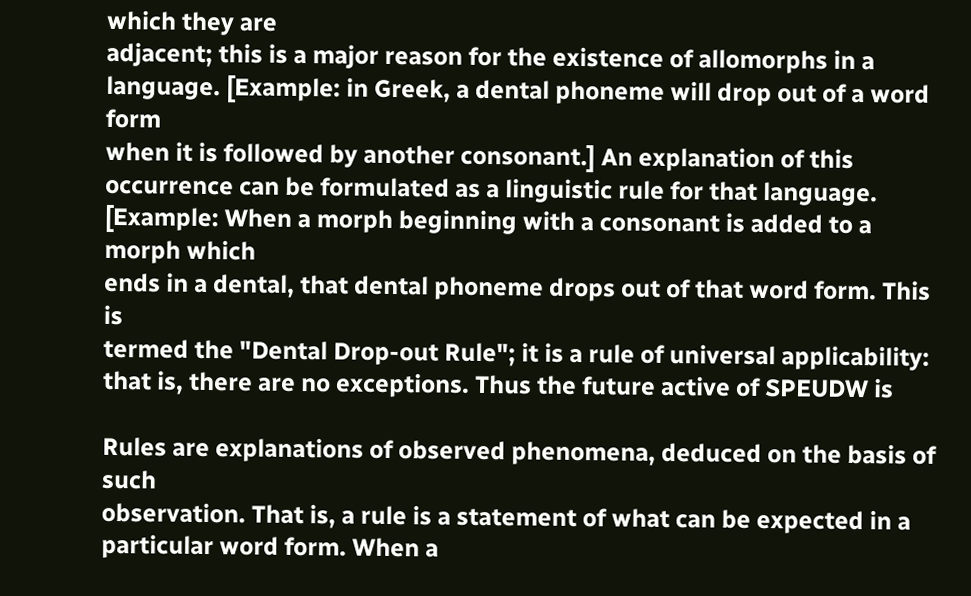which they are
adjacent; this is a major reason for the existence of allomorphs in a
language. [Example: in Greek, a dental phoneme will drop out of a word form
when it is followed by another consonant.] An explanation of this
occurrence can be formulated as a linguistic rule for that language.
[Example: When a morph beginning with a consonant is added to a morph which
ends in a dental, that dental phoneme drops out of that word form. This is
termed the "Dental Drop-out Rule"; it is a rule of universal applicability:
that is, there are no exceptions. Thus the future active of SPEUDW is

Rules are explanations of observed phenomena, deduced on the basis of such
observation. That is, a rule is a statement of what can be expected in a
particular word form. When a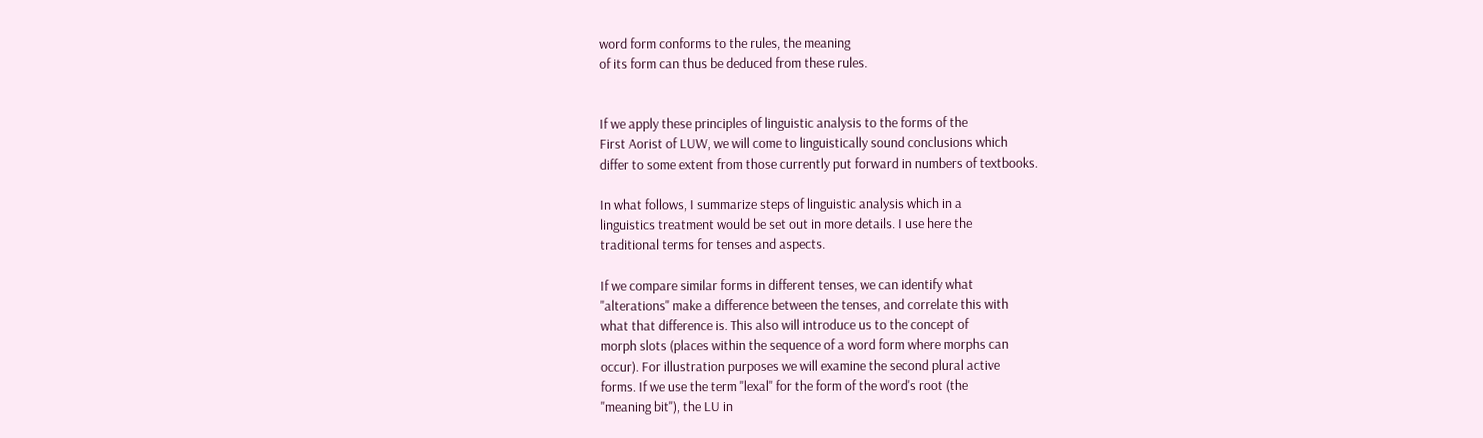word form conforms to the rules, the meaning
of its form can thus be deduced from these rules.


If we apply these principles of linguistic analysis to the forms of the
First Aorist of LUW, we will come to linguistically sound conclusions which
differ to some extent from those currently put forward in numbers of textbooks.

In what follows, I summarize steps of linguistic analysis which in a
linguistics treatment would be set out in more details. I use here the
traditional terms for tenses and aspects.

If we compare similar forms in different tenses, we can identify what
"alterations" make a difference between the tenses, and correlate this with
what that difference is. This also will introduce us to the concept of
morph slots (places within the sequence of a word form where morphs can
occur). For illustration purposes we will examine the second plural active
forms. If we use the term "lexal" for the form of the word's root (the
"meaning bit"), the LU in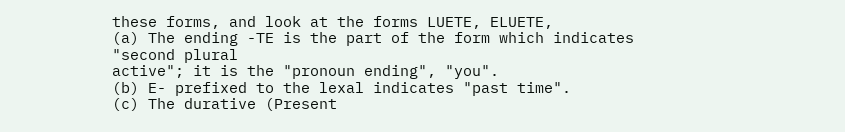these forms, and look at the forms LUETE, ELUETE,
(a) The ending -TE is the part of the form which indicates "second plural
active"; it is the "pronoun ending", "you".
(b) E- prefixed to the lexal indicates "past time".
(c) The durative (Present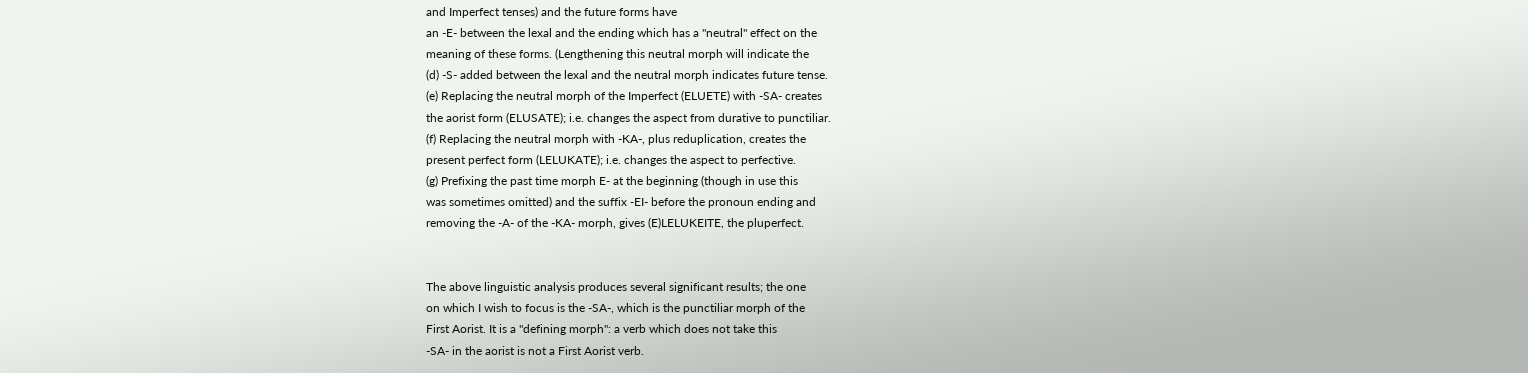and Imperfect tenses) and the future forms have
an -E- between the lexal and the ending which has a "neutral" effect on the
meaning of these forms. (Lengthening this neutral morph will indicate the
(d) -S- added between the lexal and the neutral morph indicates future tense.
(e) Replacing the neutral morph of the Imperfect (ELUETE) with -SA- creates
the aorist form (ELUSATE); i.e. changes the aspect from durative to punctiliar.
(f) Replacing the neutral morph with -KA-, plus reduplication, creates the
present perfect form (LELUKATE); i.e. changes the aspect to perfective.
(g) Prefixing the past time morph E- at the beginning (though in use this
was sometimes omitted) and the suffix -EI- before the pronoun ending and
removing the -A- of the -KA- morph, gives (E)LELUKEITE, the pluperfect.


The above linguistic analysis produces several significant results; the one
on which I wish to focus is the -SA-, which is the punctiliar morph of the
First Aorist. It is a "defining morph": a verb which does not take this
-SA- in the aorist is not a First Aorist verb.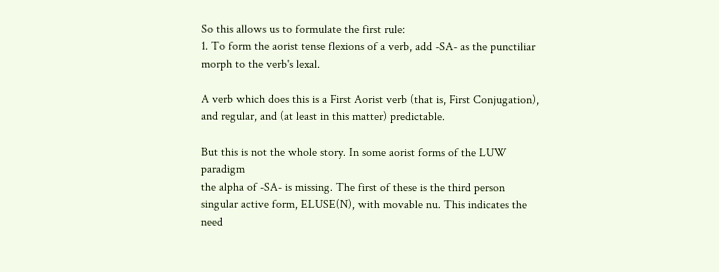So this allows us to formulate the first rule:
1. To form the aorist tense flexions of a verb, add -SA- as the punctiliar
morph to the verb's lexal.

A verb which does this is a First Aorist verb (that is, First Conjugation),
and regular, and (at least in this matter) predictable.

But this is not the whole story. In some aorist forms of the LUW paradigm
the alpha of -SA- is missing. The first of these is the third person
singular active form, ELUSE(N), with movable nu. This indicates the need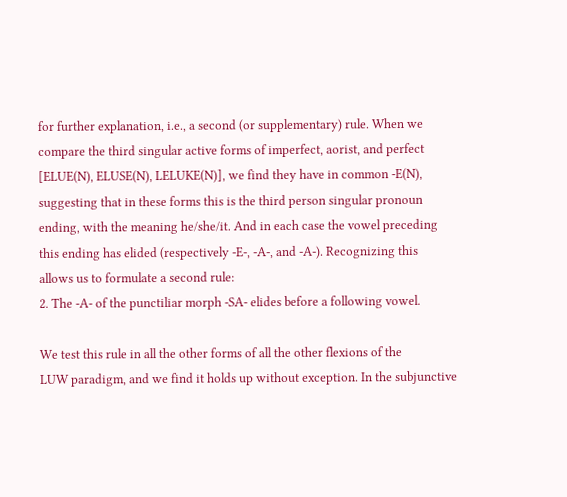for further explanation, i.e., a second (or supplementary) rule. When we
compare the third singular active forms of imperfect, aorist, and perfect
[ELUE(N), ELUSE(N), LELUKE(N)], we find they have in common -E(N),
suggesting that in these forms this is the third person singular pronoun
ending, with the meaning he/she/it. And in each case the vowel preceding
this ending has elided (respectively -E-, -A-, and -A-). Recognizing this
allows us to formulate a second rule:
2. The -A- of the punctiliar morph -SA- elides before a following vowel.

We test this rule in all the other forms of all the other flexions of the
LUW paradigm, and we find it holds up without exception. In the subjunctive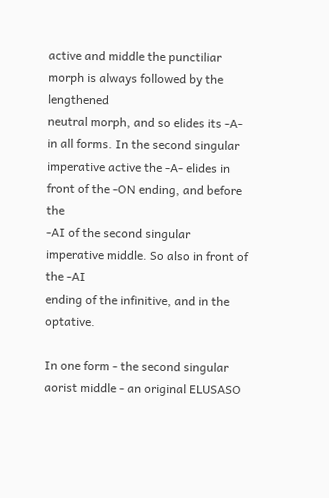active and middle the punctiliar morph is always followed by the lengthened
neutral morph, and so elides its -A- in all forms. In the second singular
imperative active the -A- elides in front of the -ON ending, and before the
-AI of the second singular imperative middle. So also in front of the -AI
ending of the infinitive, and in the optative.

In one form - the second singular aorist middle - an original ELUSASO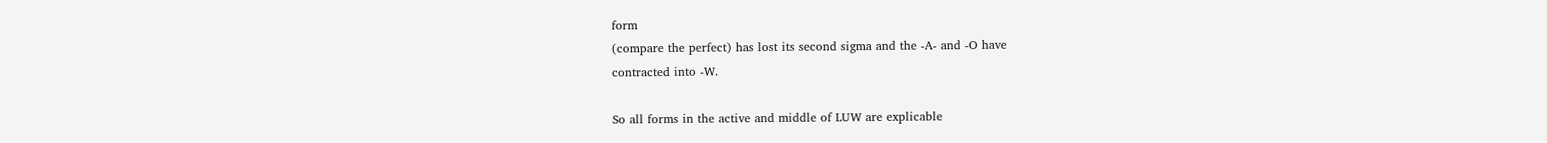form
(compare the perfect) has lost its second sigma and the -A- and -O have
contracted into -W.

So all forms in the active and middle of LUW are explicable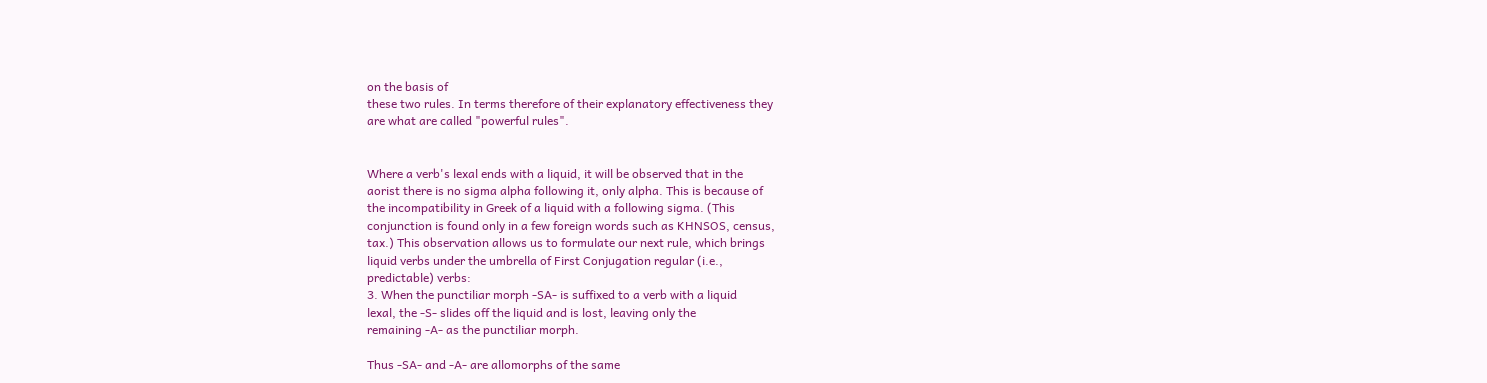on the basis of
these two rules. In terms therefore of their explanatory effectiveness they
are what are called "powerful rules".


Where a verb's lexal ends with a liquid, it will be observed that in the
aorist there is no sigma alpha following it, only alpha. This is because of
the incompatibility in Greek of a liquid with a following sigma. (This
conjunction is found only in a few foreign words such as KHNSOS, census,
tax.) This observation allows us to formulate our next rule, which brings
liquid verbs under the umbrella of First Conjugation regular (i.e.,
predictable) verbs:
3. When the punctiliar morph -SA- is suffixed to a verb with a liquid
lexal, the -S- slides off the liquid and is lost, leaving only the
remaining -A- as the punctiliar morph.

Thus -SA- and -A- are allomorphs of the same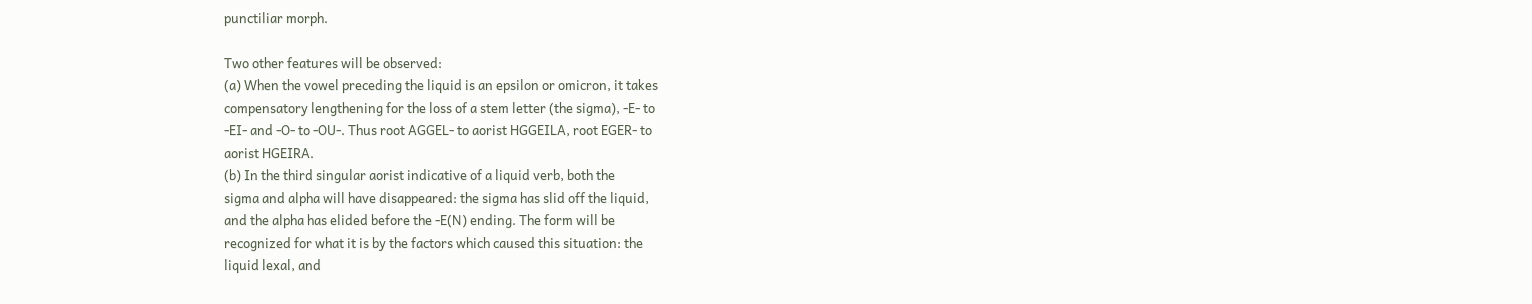punctiliar morph.

Two other features will be observed:
(a) When the vowel preceding the liquid is an epsilon or omicron, it takes
compensatory lengthening for the loss of a stem letter (the sigma), -E- to
-EI- and -O- to -OU-. Thus root AGGEL- to aorist HGGEILA, root EGER- to
aorist HGEIRA.
(b) In the third singular aorist indicative of a liquid verb, both the
sigma and alpha will have disappeared: the sigma has slid off the liquid,
and the alpha has elided before the -E(N) ending. The form will be
recognized for what it is by the factors which caused this situation: the
liquid lexal, and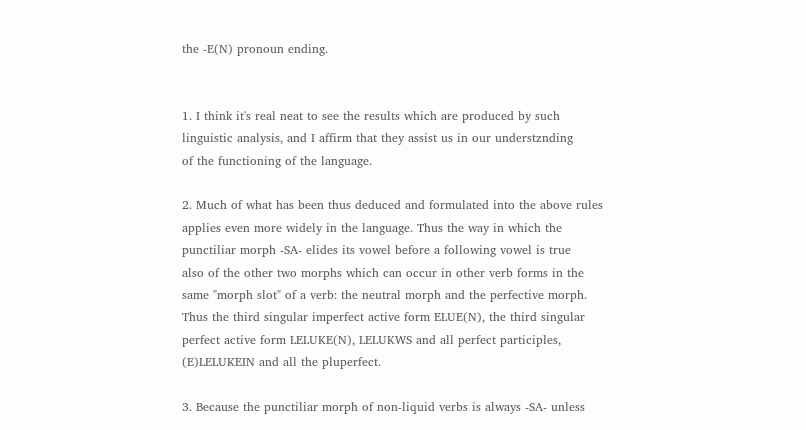the -E(N) pronoun ending.


1. I think it's real neat to see the results which are produced by such
linguistic analysis, and I affirm that they assist us in our understznding
of the functioning of the language.

2. Much of what has been thus deduced and formulated into the above rules
applies even more widely in the language. Thus the way in which the
punctiliar morph -SA- elides its vowel before a following vowel is true
also of the other two morphs which can occur in other verb forms in the
same "morph slot" of a verb: the neutral morph and the perfective morph.
Thus the third singular imperfect active form ELUE(N), the third singular
perfect active form LELUKE(N), LELUKWS and all perfect participles,
(E)LELUKEIN and all the pluperfect.

3. Because the punctiliar morph of non-liquid verbs is always -SA- unless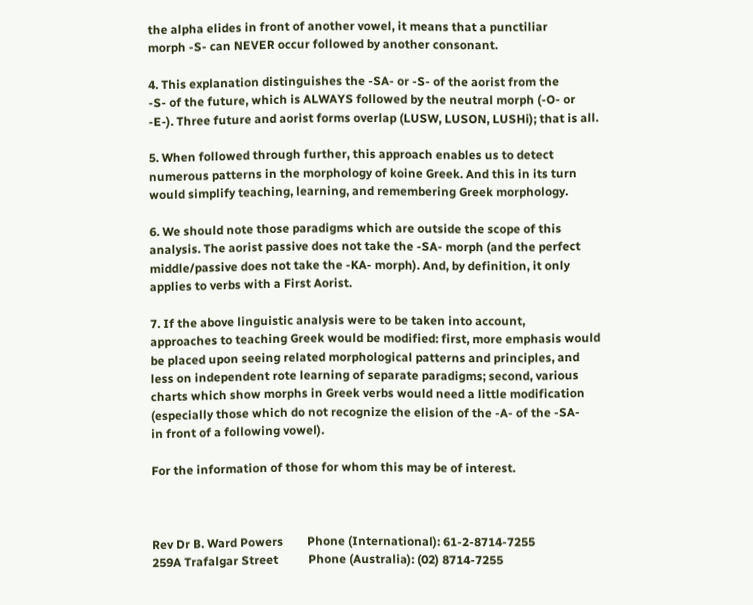the alpha elides in front of another vowel, it means that a punctiliar
morph -S- can NEVER occur followed by another consonant.

4. This explanation distinguishes the -SA- or -S- of the aorist from the
-S- of the future, which is ALWAYS followed by the neutral morph (-O- or
-E-). Three future and aorist forms overlap (LUSW, LUSON, LUSHi); that is all.

5. When followed through further, this approach enables us to detect
numerous patterns in the morphology of koine Greek. And this in its turn
would simplify teaching, learning, and remembering Greek morphology.

6. We should note those paradigms which are outside the scope of this
analysis. The aorist passive does not take the -SA- morph (and the perfect
middle/passive does not take the -KA- morph). And, by definition, it only
applies to verbs with a First Aorist.

7. If the above linguistic analysis were to be taken into account,
approaches to teaching Greek would be modified: first, more emphasis would
be placed upon seeing related morphological patterns and principles, and
less on independent rote learning of separate paradigms; second, various
charts which show morphs in Greek verbs would need a little modification
(especially those which do not recognize the elision of the -A- of the -SA-
in front of a following vowel).

For the information of those for whom this may be of interest.



Rev Dr B. Ward Powers        Phone (International): 61-2-8714-7255
259A Trafalgar Street          Phone (Australia): (02) 8714-7255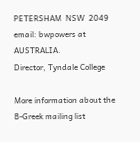PETERSHAM  NSW  2049      email: bwpowers at
AUSTRALIA.                         Director, Tyndale College

More information about the B-Greek mailing list